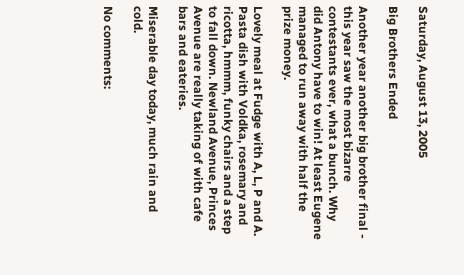Saturday, August 13, 2005

Big Brothers Ended

Another year another big brother final - this year saw the most bizarre contestants ever, what a bunch. Why did Antony have to win! At least Eugene managed to run away with half the prize money.

Lovely meal at Fudge with A, L, P and A. Pasta dish with Voldka, rosemary and ricotta, hmmm, funky chairs and a step to fall down. Newland Avenue, Princes Avenue are really taking of with cafe bars and eateries.

Miserable day today, much rain and cold.

No comments: